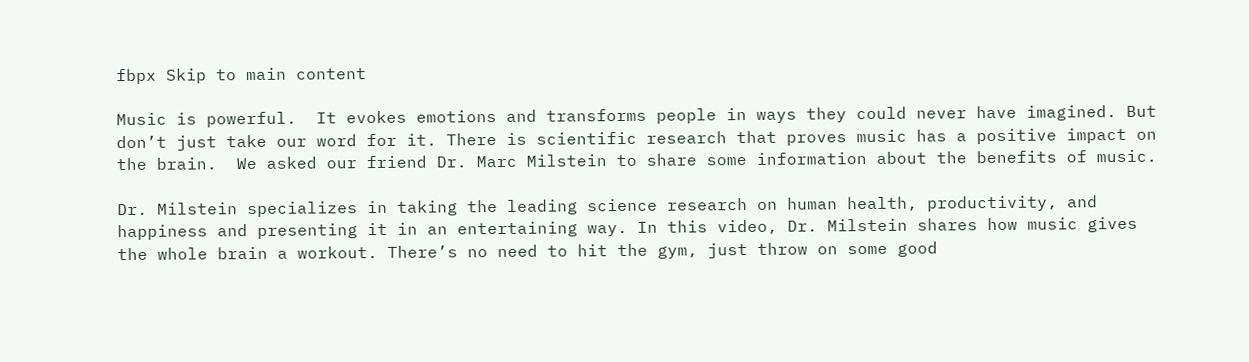fbpx Skip to main content

Music is powerful.  It evokes emotions and transforms people in ways they could never have imagined. But don’t just take our word for it. There is scientific research that proves music has a positive impact on the brain.  We asked our friend Dr. Marc Milstein to share some information about the benefits of music.

Dr. Milstein specializes in taking the leading science research on human health, productivity, and happiness and presenting it in an entertaining way. In this video, Dr. Milstein shares how music gives the whole brain a workout. There’s no need to hit the gym, just throw on some good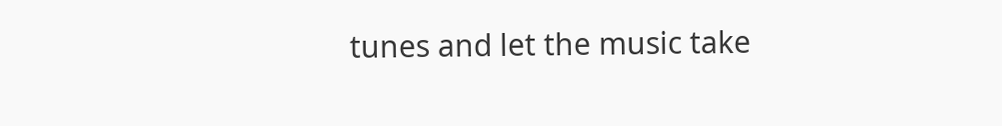tunes and let the music take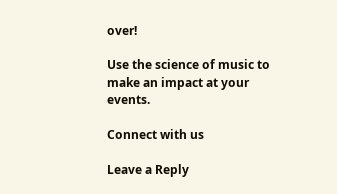over!

Use the science of music to make an impact at your events.

Connect with us

Leave a Reply